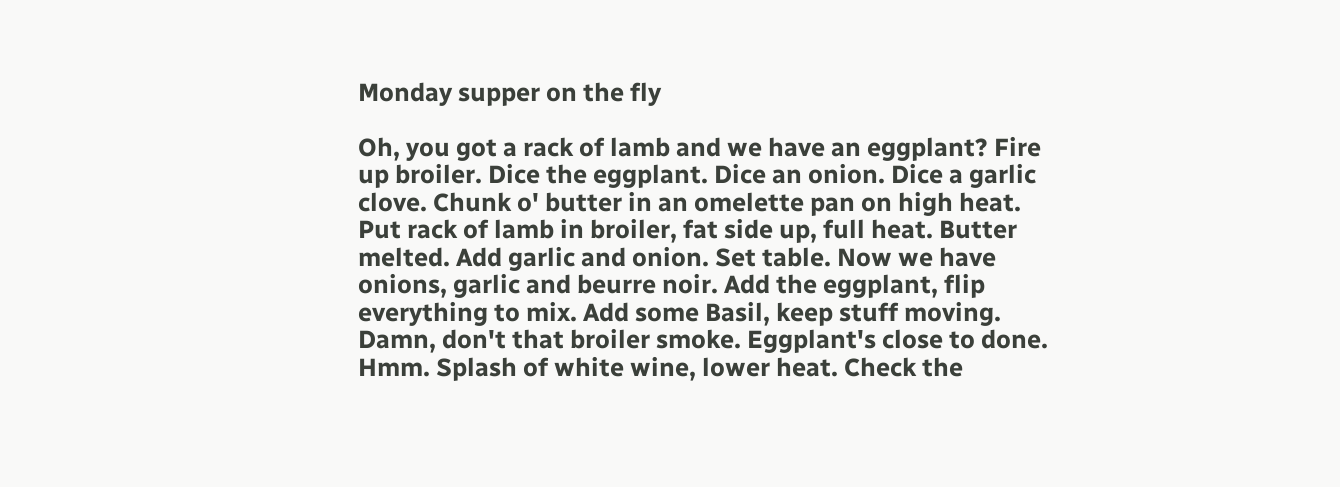Monday supper on the fly

Oh, you got a rack of lamb and we have an eggplant? Fire up broiler. Dice the eggplant. Dice an onion. Dice a garlic clove. Chunk o' butter in an omelette pan on high heat. Put rack of lamb in broiler, fat side up, full heat. Butter melted. Add garlic and onion. Set table. Now we have onions, garlic and beurre noir. Add the eggplant, flip everything to mix. Add some Basil, keep stuff moving. Damn, don't that broiler smoke. Eggplant's close to done. Hmm. Splash of white wine, lower heat. Check the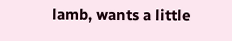lamb, wants a little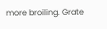more broiling. Grate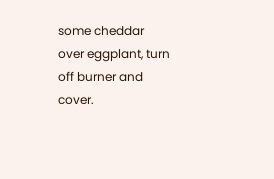some cheddar over eggplant, turn off burner and cover.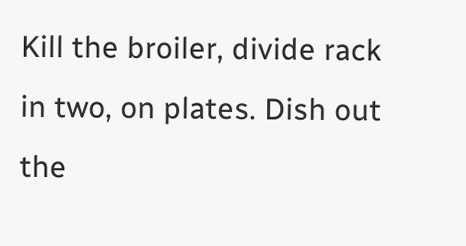Kill the broiler, divide rack in two, on plates. Dish out the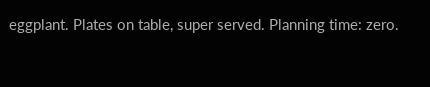eggplant. Plates on table, super served. Planning time: zero.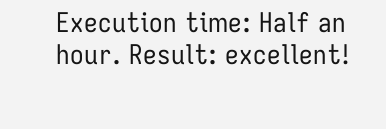Execution time: Half an hour. Result: excellent!